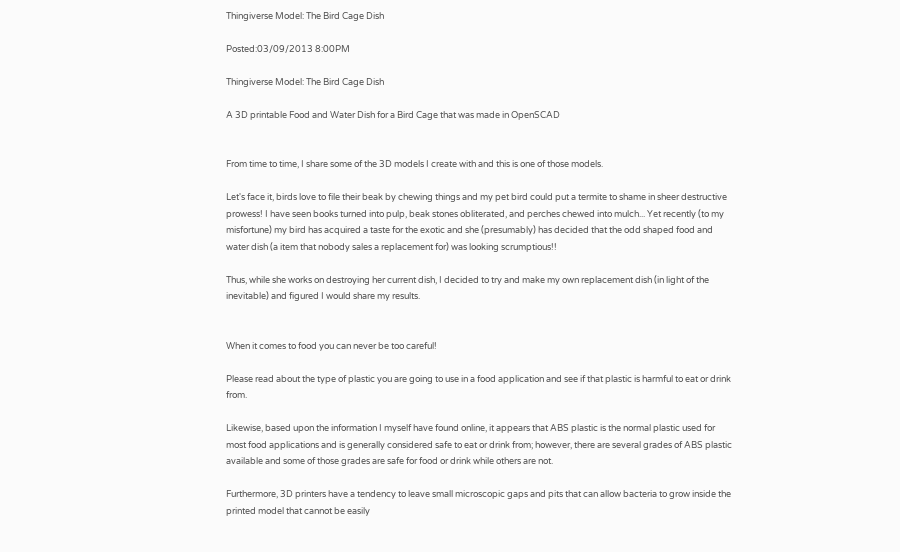Thingiverse Model: The Bird Cage Dish

Posted:03/09/2013 8:00PM

Thingiverse Model: The Bird Cage Dish

A 3D printable Food and Water Dish for a Bird Cage that was made in OpenSCAD


From time to time, I share some of the 3D models I create with and this is one of those models.

Let's face it, birds love to file their beak by chewing things and my pet bird could put a termite to shame in sheer destructive prowess! I have seen books turned into pulp, beak stones obliterated, and perches chewed into mulch... Yet recently (to my misfortune) my bird has acquired a taste for the exotic and she (presumably) has decided that the odd shaped food and water dish (a item that nobody sales a replacement for) was looking scrumptious!!

Thus, while she works on destroying her current dish, I decided to try and make my own replacement dish (in light of the inevitable) and figured I would share my results.


When it comes to food you can never be too careful!

Please read about the type of plastic you are going to use in a food application and see if that plastic is harmful to eat or drink from.

Likewise, based upon the information I myself have found online, it appears that ABS plastic is the normal plastic used for most food applications and is generally considered safe to eat or drink from; however, there are several grades of ABS plastic available and some of those grades are safe for food or drink while others are not.

Furthermore, 3D printers have a tendency to leave small microscopic gaps and pits that can allow bacteria to grow inside the printed model that cannot be easily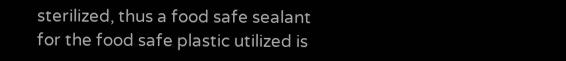sterilized, thus a food safe sealant for the food safe plastic utilized is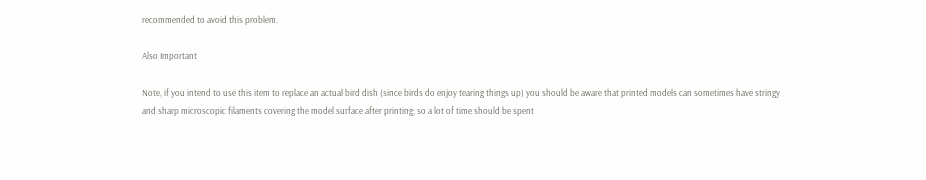recommended to avoid this problem.

Also Important

Note, if you intend to use this item to replace an actual bird dish (since birds do enjoy tearing things up) you should be aware that printed models can sometimes have stringy and sharp microscopic filaments covering the model surface after printing; so a lot of time should be spent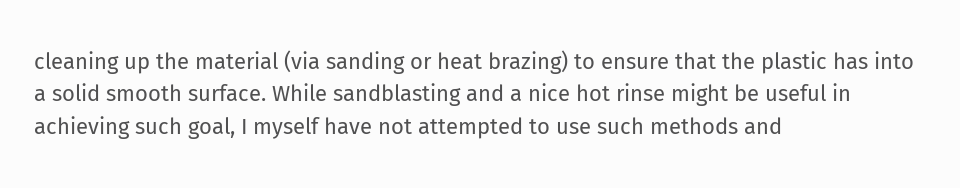cleaning up the material (via sanding or heat brazing) to ensure that the plastic has into a solid smooth surface. While sandblasting and a nice hot rinse might be useful in achieving such goal, I myself have not attempted to use such methods and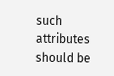such attributes should be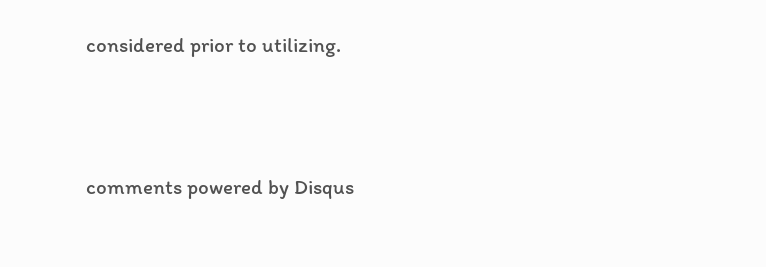considered prior to utilizing.



comments powered by Disqus